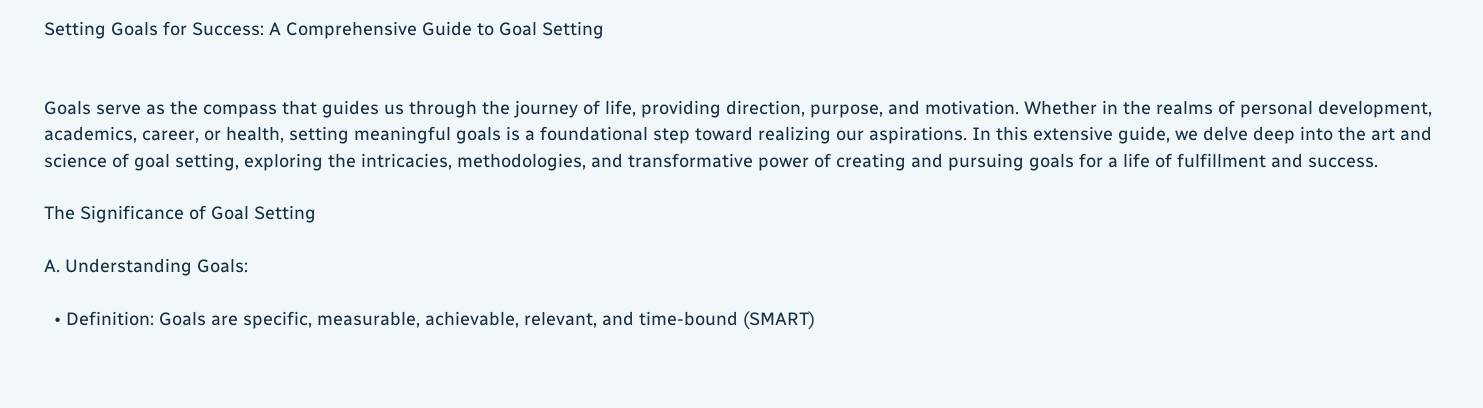Setting Goals for Success: A Comprehensive Guide to Goal Setting


Goals serve as the compass that guides us through the journey of life, providing direction, purpose, and motivation. Whether in the realms of personal development, academics, career, or health, setting meaningful goals is a foundational step toward realizing our aspirations. In this extensive guide, we delve deep into the art and science of goal setting, exploring the intricacies, methodologies, and transformative power of creating and pursuing goals for a life of fulfillment and success.

The Significance of Goal Setting

A. Understanding Goals:

  • Definition: Goals are specific, measurable, achievable, relevant, and time-bound (SMART)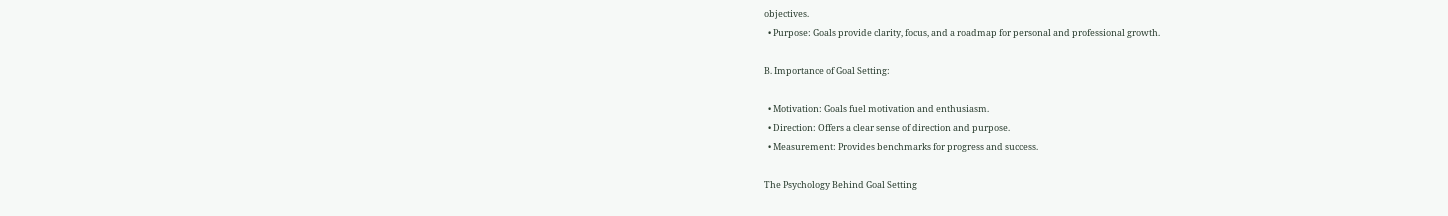objectives.
  • Purpose: Goals provide clarity, focus, and a roadmap for personal and professional growth.

B. Importance of Goal Setting:

  • Motivation: Goals fuel motivation and enthusiasm.
  • Direction: Offers a clear sense of direction and purpose.
  • Measurement: Provides benchmarks for progress and success.

The Psychology Behind Goal Setting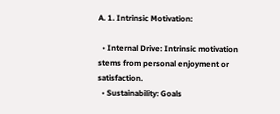A. 1. Intrinsic Motivation:

  • Internal Drive: Intrinsic motivation stems from personal enjoyment or satisfaction.
  • Sustainability: Goals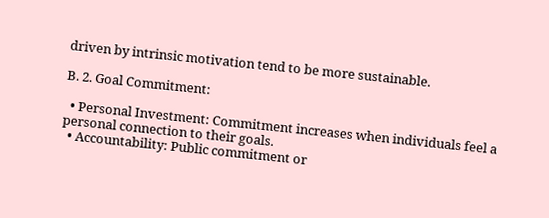driven by intrinsic motivation tend to be more sustainable.

B. 2. Goal Commitment:

  • Personal Investment: Commitment increases when individuals feel a personal connection to their goals.
  • Accountability: Public commitment or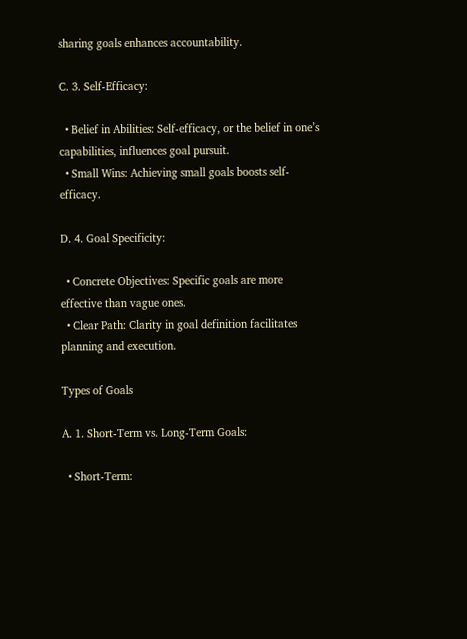sharing goals enhances accountability.

C. 3. Self-Efficacy:

  • Belief in Abilities: Self-efficacy, or the belief in one’s capabilities, influences goal pursuit.
  • Small Wins: Achieving small goals boosts self-efficacy.

D. 4. Goal Specificity:

  • Concrete Objectives: Specific goals are more effective than vague ones.
  • Clear Path: Clarity in goal definition facilitates planning and execution.

Types of Goals

A. 1. Short-Term vs. Long-Term Goals:

  • Short-Term: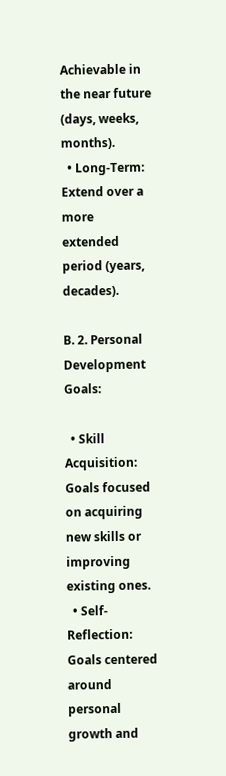Achievable in the near future (days, weeks, months).
  • Long-Term: Extend over a more extended period (years, decades).

B. 2. Personal Development Goals:

  • Skill Acquisition: Goals focused on acquiring new skills or improving existing ones.
  • Self-Reflection: Goals centered around personal growth and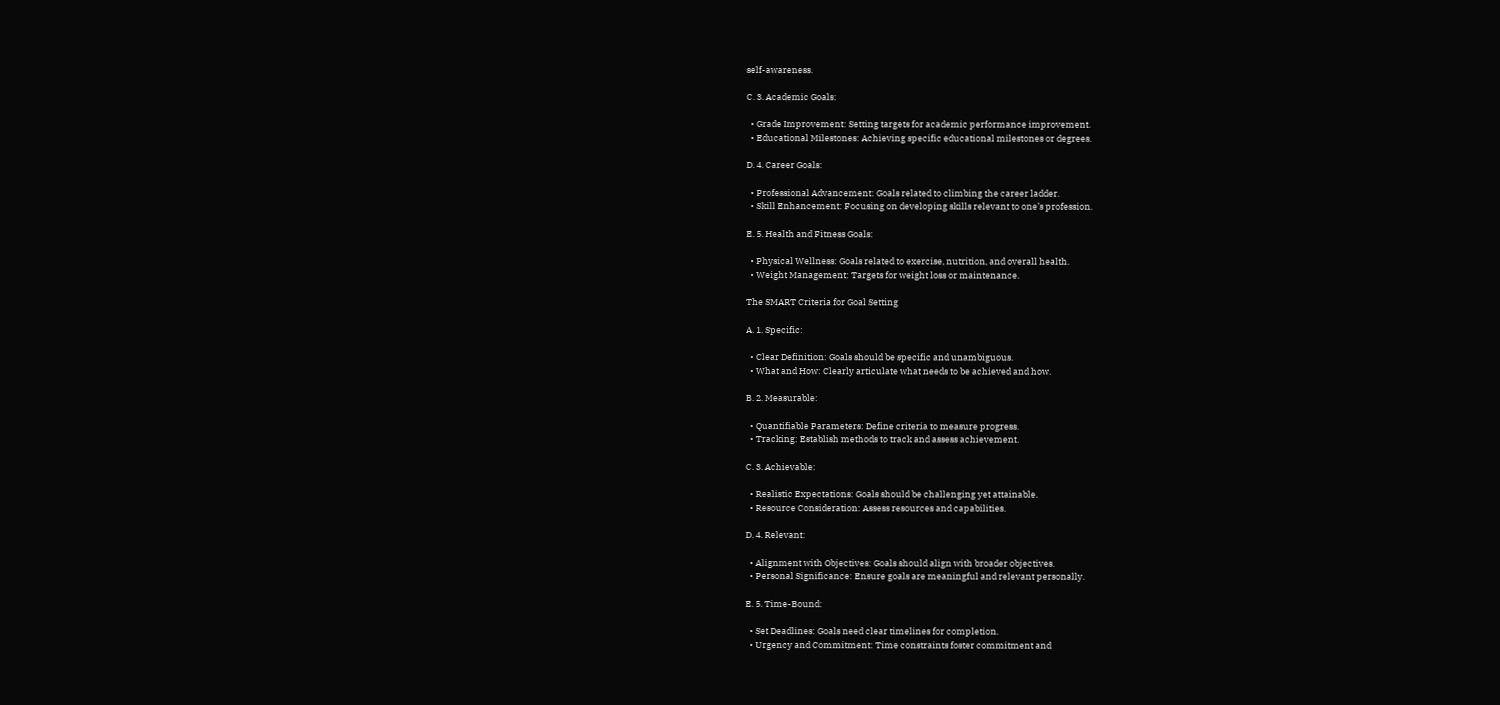self-awareness.

C. 3. Academic Goals:

  • Grade Improvement: Setting targets for academic performance improvement.
  • Educational Milestones: Achieving specific educational milestones or degrees.

D. 4. Career Goals:

  • Professional Advancement: Goals related to climbing the career ladder.
  • Skill Enhancement: Focusing on developing skills relevant to one’s profession.

E. 5. Health and Fitness Goals:

  • Physical Wellness: Goals related to exercise, nutrition, and overall health.
  • Weight Management: Targets for weight loss or maintenance.

The SMART Criteria for Goal Setting

A. 1. Specific:

  • Clear Definition: Goals should be specific and unambiguous.
  • What and How: Clearly articulate what needs to be achieved and how.

B. 2. Measurable:

  • Quantifiable Parameters: Define criteria to measure progress.
  • Tracking: Establish methods to track and assess achievement.

C. 3. Achievable:

  • Realistic Expectations: Goals should be challenging yet attainable.
  • Resource Consideration: Assess resources and capabilities.

D. 4. Relevant:

  • Alignment with Objectives: Goals should align with broader objectives.
  • Personal Significance: Ensure goals are meaningful and relevant personally.

E. 5. Time-Bound:

  • Set Deadlines: Goals need clear timelines for completion.
  • Urgency and Commitment: Time constraints foster commitment and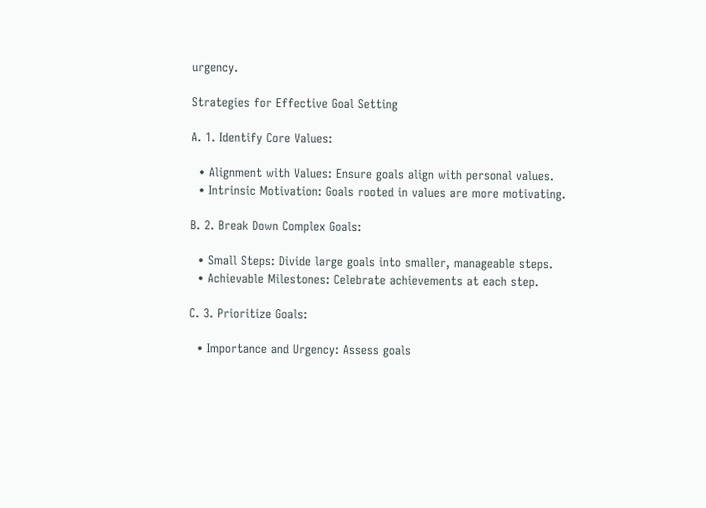urgency.

Strategies for Effective Goal Setting

A. 1. Identify Core Values:

  • Alignment with Values: Ensure goals align with personal values.
  • Intrinsic Motivation: Goals rooted in values are more motivating.

B. 2. Break Down Complex Goals:

  • Small Steps: Divide large goals into smaller, manageable steps.
  • Achievable Milestones: Celebrate achievements at each step.

C. 3. Prioritize Goals:

  • Importance and Urgency: Assess goals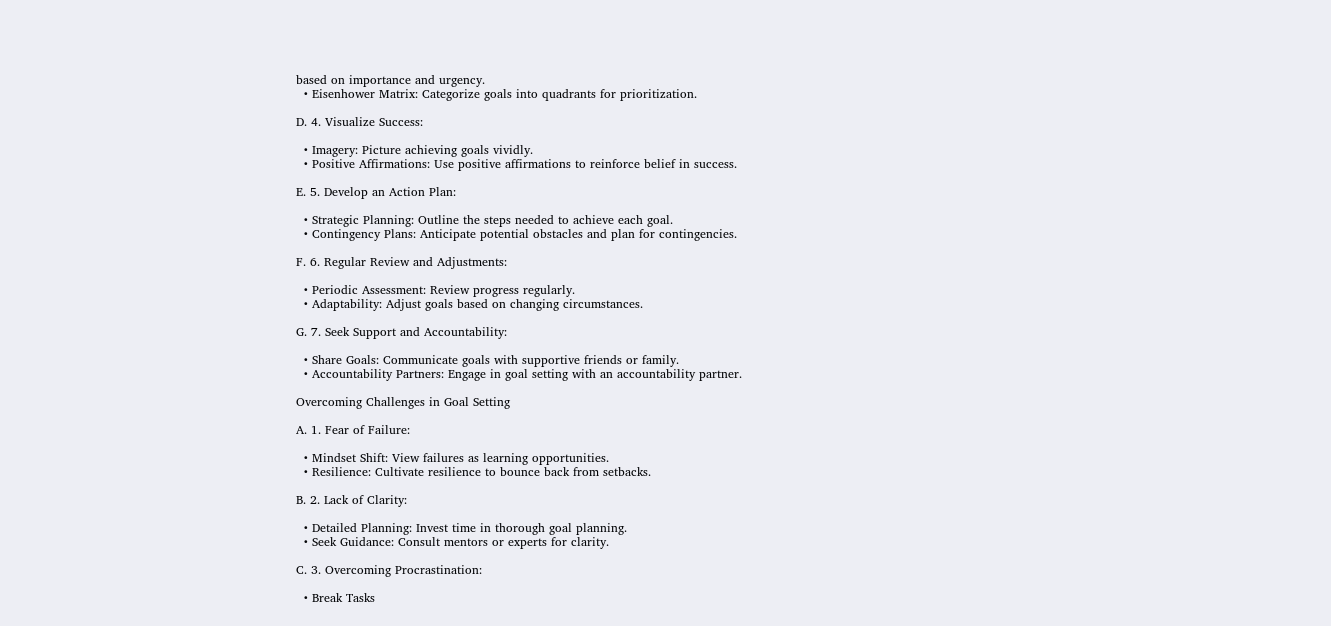based on importance and urgency.
  • Eisenhower Matrix: Categorize goals into quadrants for prioritization.

D. 4. Visualize Success:

  • Imagery: Picture achieving goals vividly.
  • Positive Affirmations: Use positive affirmations to reinforce belief in success.

E. 5. Develop an Action Plan:

  • Strategic Planning: Outline the steps needed to achieve each goal.
  • Contingency Plans: Anticipate potential obstacles and plan for contingencies.

F. 6. Regular Review and Adjustments:

  • Periodic Assessment: Review progress regularly.
  • Adaptability: Adjust goals based on changing circumstances.

G. 7. Seek Support and Accountability:

  • Share Goals: Communicate goals with supportive friends or family.
  • Accountability Partners: Engage in goal setting with an accountability partner.

Overcoming Challenges in Goal Setting

A. 1. Fear of Failure:

  • Mindset Shift: View failures as learning opportunities.
  • Resilience: Cultivate resilience to bounce back from setbacks.

B. 2. Lack of Clarity:

  • Detailed Planning: Invest time in thorough goal planning.
  • Seek Guidance: Consult mentors or experts for clarity.

C. 3. Overcoming Procrastination:

  • Break Tasks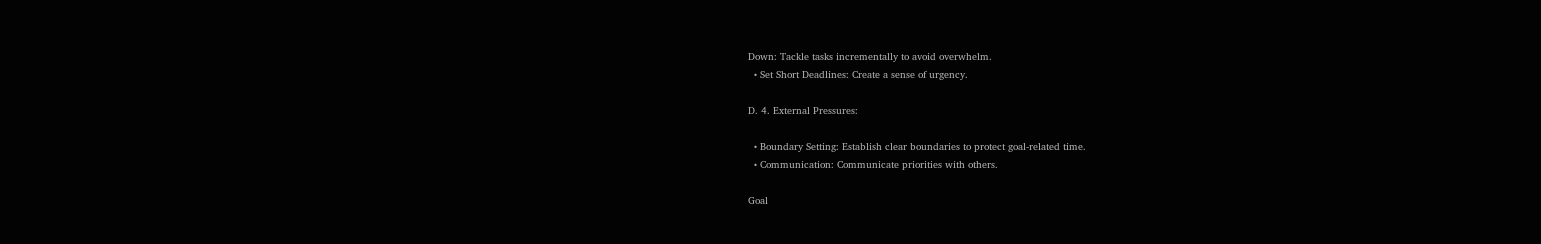Down: Tackle tasks incrementally to avoid overwhelm.
  • Set Short Deadlines: Create a sense of urgency.

D. 4. External Pressures:

  • Boundary Setting: Establish clear boundaries to protect goal-related time.
  • Communication: Communicate priorities with others.

Goal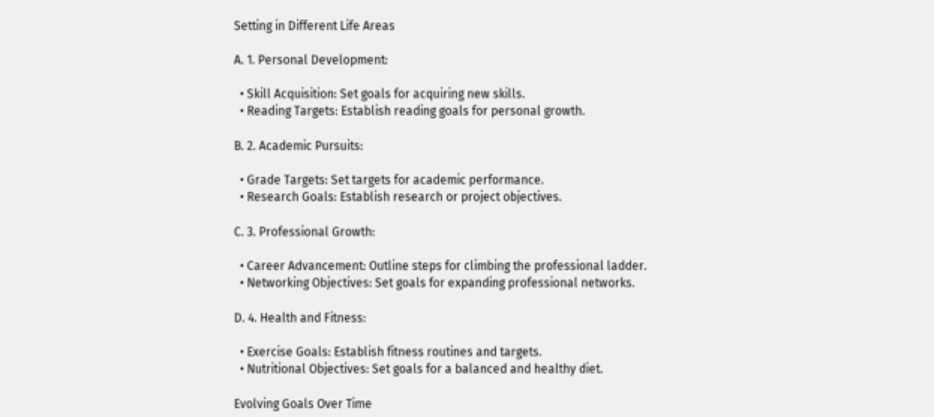Setting in Different Life Areas

A. 1. Personal Development:

  • Skill Acquisition: Set goals for acquiring new skills.
  • Reading Targets: Establish reading goals for personal growth.

B. 2. Academic Pursuits:

  • Grade Targets: Set targets for academic performance.
  • Research Goals: Establish research or project objectives.

C. 3. Professional Growth:

  • Career Advancement: Outline steps for climbing the professional ladder.
  • Networking Objectives: Set goals for expanding professional networks.

D. 4. Health and Fitness:

  • Exercise Goals: Establish fitness routines and targets.
  • Nutritional Objectives: Set goals for a balanced and healthy diet.

Evolving Goals Over Time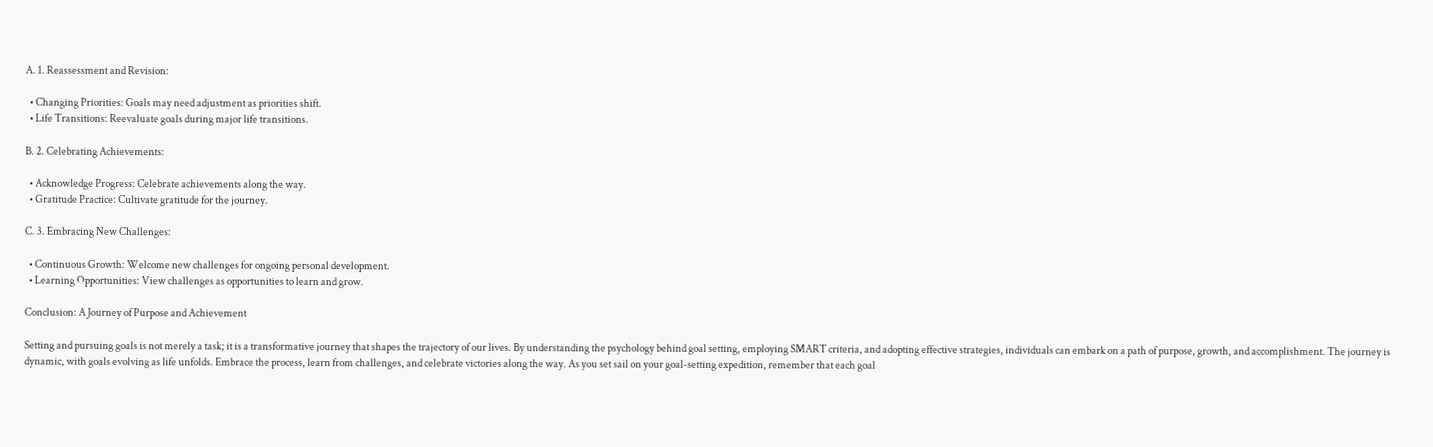A. 1. Reassessment and Revision:

  • Changing Priorities: Goals may need adjustment as priorities shift.
  • Life Transitions: Reevaluate goals during major life transitions.

B. 2. Celebrating Achievements:

  • Acknowledge Progress: Celebrate achievements along the way.
  • Gratitude Practice: Cultivate gratitude for the journey.

C. 3. Embracing New Challenges:

  • Continuous Growth: Welcome new challenges for ongoing personal development.
  • Learning Opportunities: View challenges as opportunities to learn and grow.

Conclusion: A Journey of Purpose and Achievement

Setting and pursuing goals is not merely a task; it is a transformative journey that shapes the trajectory of our lives. By understanding the psychology behind goal setting, employing SMART criteria, and adopting effective strategies, individuals can embark on a path of purpose, growth, and accomplishment. The journey is dynamic, with goals evolving as life unfolds. Embrace the process, learn from challenges, and celebrate victories along the way. As you set sail on your goal-setting expedition, remember that each goal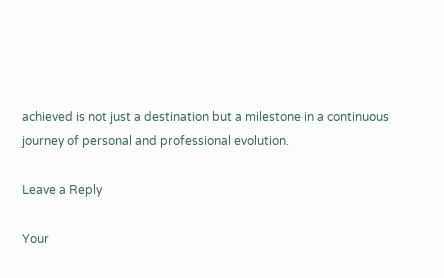achieved is not just a destination but a milestone in a continuous journey of personal and professional evolution.

Leave a Reply

Your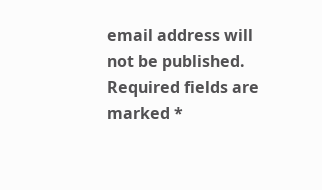email address will not be published. Required fields are marked *